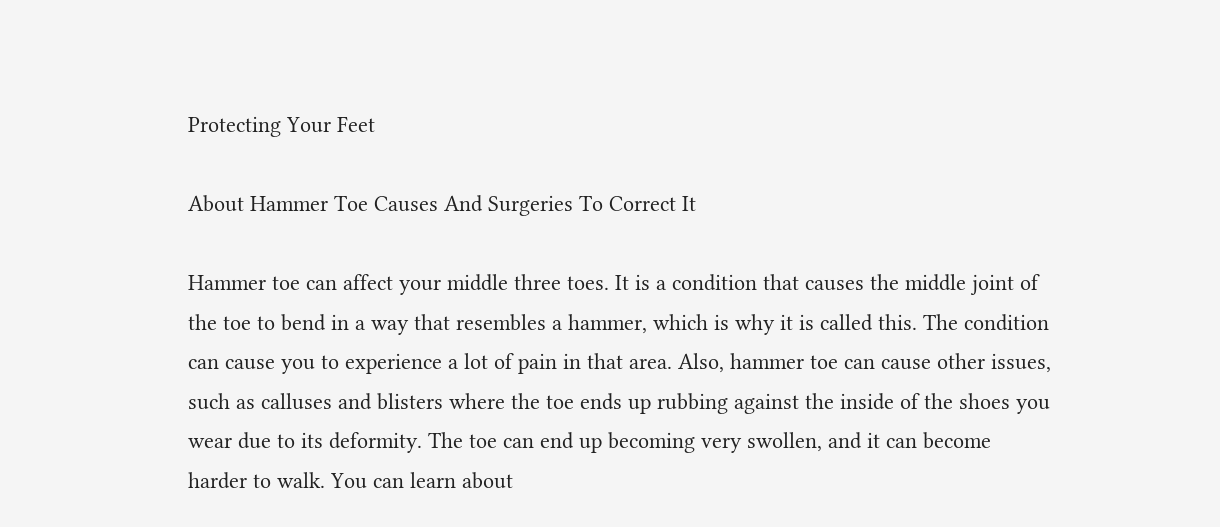Protecting Your Feet

About Hammer Toe Causes And Surgeries To Correct It

Hammer toe can affect your middle three toes. It is a condition that causes the middle joint of the toe to bend in a way that resembles a hammer, which is why it is called this. The condition can cause you to experience a lot of pain in that area. Also, hammer toe can cause other issues, such as calluses and blisters where the toe ends up rubbing against the inside of the shoes you wear due to its deformity. The toe can end up becoming very swollen, and it can become harder to walk. You can learn about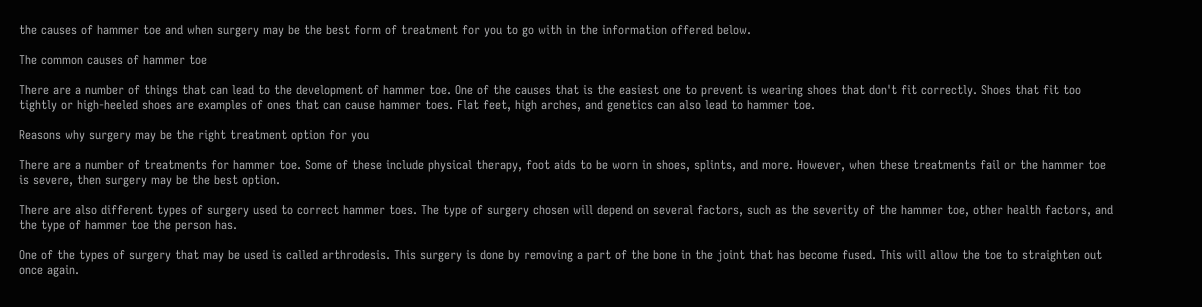the causes of hammer toe and when surgery may be the best form of treatment for you to go with in the information offered below.

The common causes of hammer toe

There are a number of things that can lead to the development of hammer toe. One of the causes that is the easiest one to prevent is wearing shoes that don't fit correctly. Shoes that fit too tightly or high-heeled shoes are examples of ones that can cause hammer toes. Flat feet, high arches, and genetics can also lead to hammer toe.

Reasons why surgery may be the right treatment option for you

There are a number of treatments for hammer toe. Some of these include physical therapy, foot aids to be worn in shoes, splints, and more. However, when these treatments fail or the hammer toe is severe, then surgery may be the best option.

There are also different types of surgery used to correct hammer toes. The type of surgery chosen will depend on several factors, such as the severity of the hammer toe, other health factors, and the type of hammer toe the person has.

One of the types of surgery that may be used is called arthrodesis. This surgery is done by removing a part of the bone in the joint that has become fused. This will allow the toe to straighten out once again.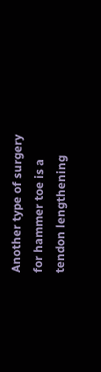Another type of surgery for hammer toe is a tendon lengthening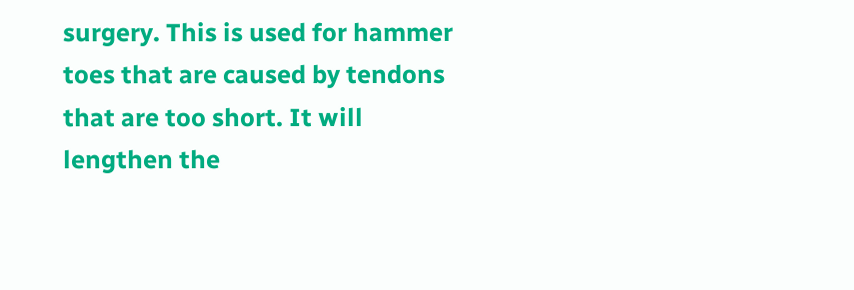surgery. This is used for hammer toes that are caused by tendons that are too short. It will lengthen the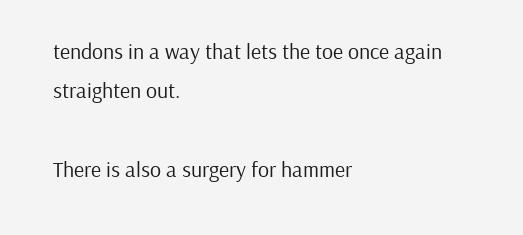tendons in a way that lets the toe once again straighten out.

There is also a surgery for hammer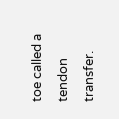toe called a tendon transfer.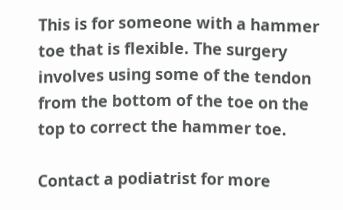This is for someone with a hammer toe that is flexible. The surgery involves using some of the tendon from the bottom of the toe on the top to correct the hammer toe.

Contact a podiatrist for more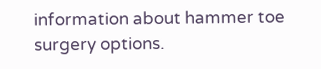information about hammer toe surgery options.